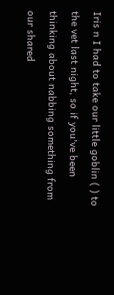Iris n I had to take our little goblin ( ) to the vet last night, so if you've been thinking about nabbing something from our shared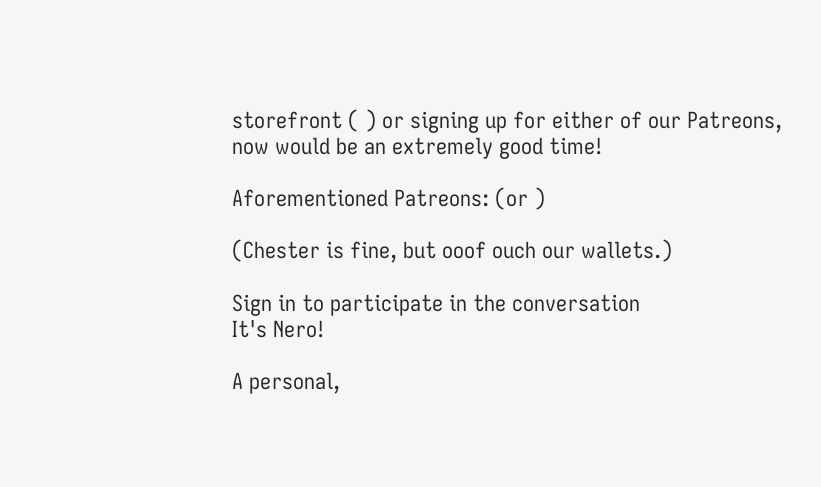storefront ( ) or signing up for either of our Patreons, now would be an extremely good time!

Aforementioned Patreons: (or )

(Chester is fine, but ooof ouch our wallets.)

Sign in to participate in the conversation
It's Nero!

A personal,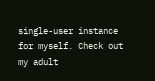single-user instance for myself. Check out my adult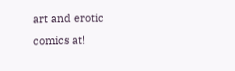art and erotic comics at!